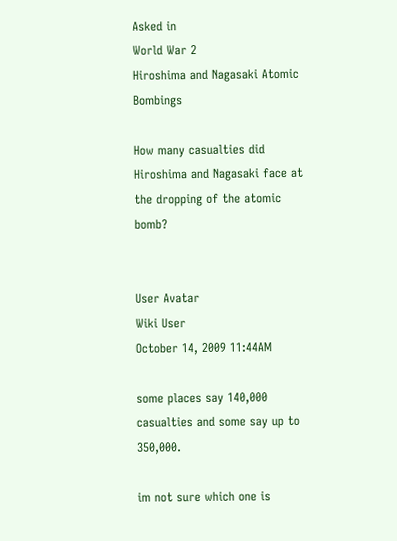Asked in
World War 2
Hiroshima and Nagasaki Atomic Bombings

How many casualties did Hiroshima and Nagasaki face at the dropping of the atomic bomb?


User Avatar
Wiki User
October 14, 2009 11:44AM

some places say 140,000 casualties and some say up to 350,000.

im not sure which one is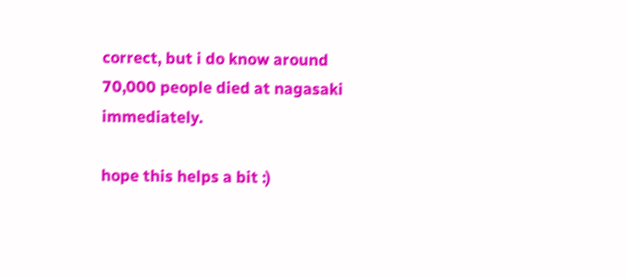correct, but i do know around 70,000 people died at nagasaki immediately.

hope this helps a bit :)